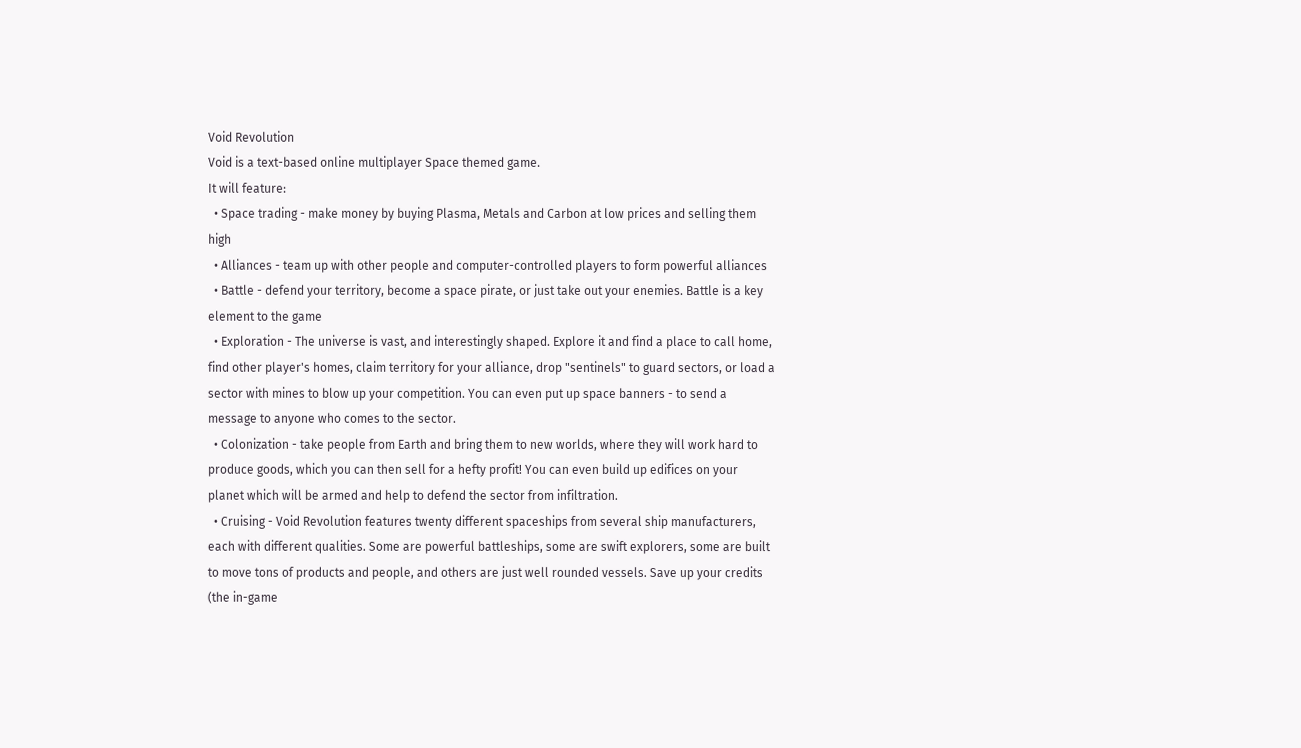Void Revolution
Void is a text-based online multiplayer Space themed game.
It will feature:
  • Space trading - make money by buying Plasma, Metals and Carbon at low prices and selling them high
  • Alliances - team up with other people and computer-controlled players to form powerful alliances
  • Battle - defend your territory, become a space pirate, or just take out your enemies. Battle is a key element to the game
  • Exploration - The universe is vast, and interestingly shaped. Explore it and find a place to call home, find other player's homes, claim territory for your alliance, drop "sentinels" to guard sectors, or load a sector with mines to blow up your competition. You can even put up space banners - to send a message to anyone who comes to the sector.
  • Colonization - take people from Earth and bring them to new worlds, where they will work hard to produce goods, which you can then sell for a hefty profit! You can even build up edifices on your planet which will be armed and help to defend the sector from infiltration.
  • Cruising - Void Revolution features twenty different spaceships from several ship manufacturers, each with different qualities. Some are powerful battleships, some are swift explorers, some are built to move tons of products and people, and others are just well rounded vessels. Save up your credits (the in-game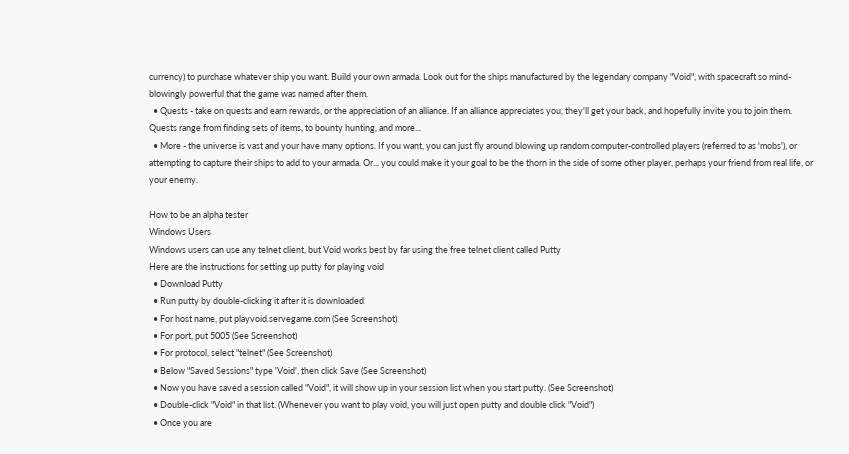currency) to purchase whatever ship you want. Build your own armada. Look out for the ships manufactured by the legendary company "Void", with spacecraft so mind-blowingly powerful that the game was named after them.
  • Quests - take on quests and earn rewards, or the appreciation of an alliance. If an alliance appreciates you, they'll get your back, and hopefully invite you to join them. Quests range from finding sets of items, to bounty hunting, and more...
  • More - the universe is vast and your have many options. If you want, you can just fly around blowing up random computer-controlled players (referred to as 'mobs'), or attempting to capture their ships to add to your armada. Or... you could make it your goal to be the thorn in the side of some other player, perhaps your friend from real life, or your enemy.

How to be an alpha tester
Windows Users
Windows users can use any telnet client, but Void works best by far using the free telnet client called Putty
Here are the instructions for setting up putty for playing void
  • Download Putty
  • Run putty by double-clicking it after it is downloaded
  • For host name, put playvoid.servegame.com (See Screenshot)
  • For port, put 5005 (See Screenshot)
  • For protocol, select "telnet" (See Screenshot)
  • Below "Saved Sessions" type 'Void', then click Save (See Screenshot)
  • Now you have saved a session called "Void", it will show up in your session list when you start putty. (See Screenshot)
  • Double-click "Void" in that list. (Whenever you want to play void, you will just open putty and double click "Void")
  • Once you are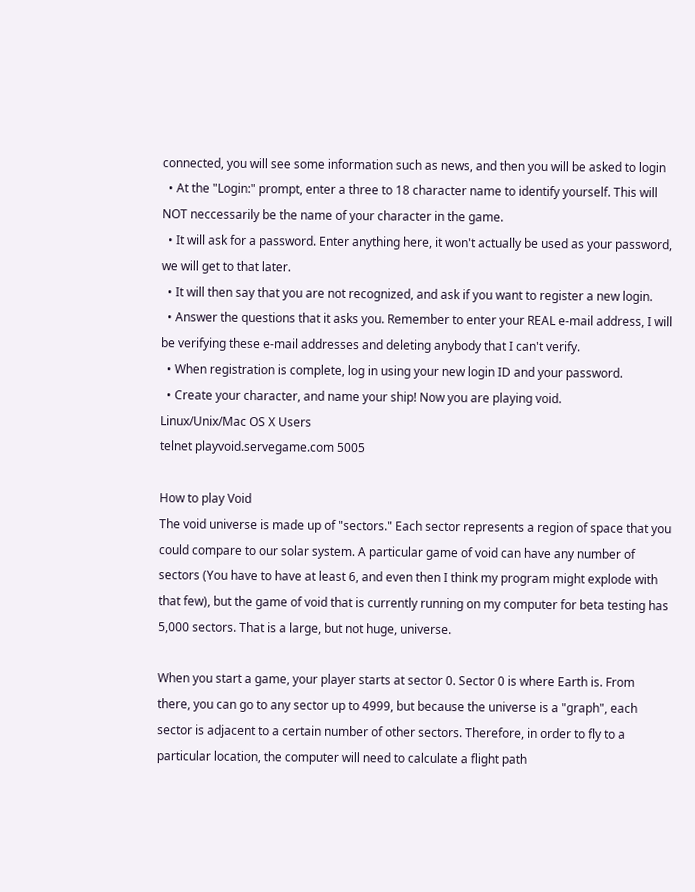connected, you will see some information such as news, and then you will be asked to login
  • At the "Login:" prompt, enter a three to 18 character name to identify yourself. This will NOT neccessarily be the name of your character in the game.
  • It will ask for a password. Enter anything here, it won't actually be used as your password, we will get to that later.
  • It will then say that you are not recognized, and ask if you want to register a new login.
  • Answer the questions that it asks you. Remember to enter your REAL e-mail address, I will be verifying these e-mail addresses and deleting anybody that I can't verify.
  • When registration is complete, log in using your new login ID and your password.
  • Create your character, and name your ship! Now you are playing void.
Linux/Unix/Mac OS X Users
telnet playvoid.servegame.com 5005

How to play Void
The void universe is made up of "sectors." Each sector represents a region of space that you could compare to our solar system. A particular game of void can have any number of sectors (You have to have at least 6, and even then I think my program might explode with that few), but the game of void that is currently running on my computer for beta testing has 5,000 sectors. That is a large, but not huge, universe.

When you start a game, your player starts at sector 0. Sector 0 is where Earth is. From there, you can go to any sector up to 4999, but because the universe is a "graph", each sector is adjacent to a certain number of other sectors. Therefore, in order to fly to a particular location, the computer will need to calculate a flight path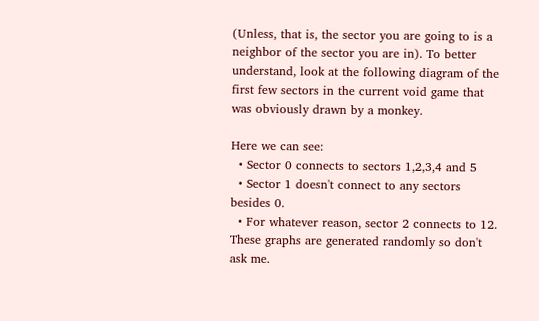(Unless, that is, the sector you are going to is a neighbor of the sector you are in). To better understand, look at the following diagram of the first few sectors in the current void game that was obviously drawn by a monkey.

Here we can see:
  • Sector 0 connects to sectors 1,2,3,4 and 5
  • Sector 1 doesn't connect to any sectors besides 0.
  • For whatever reason, sector 2 connects to 12. These graphs are generated randomly so don't ask me.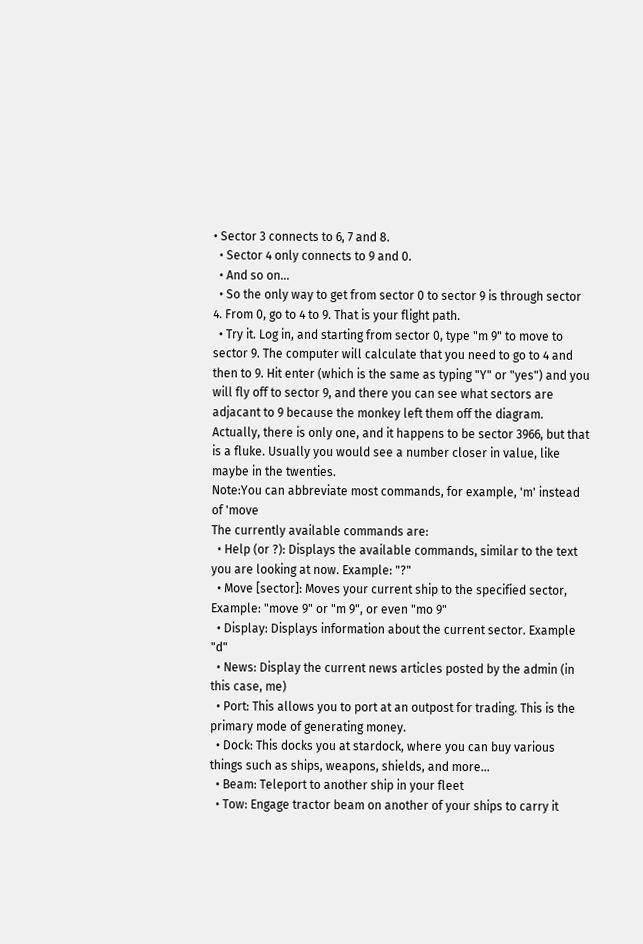• Sector 3 connects to 6, 7 and 8.
  • Sector 4 only connects to 9 and 0.
  • And so on...
  • So the only way to get from sector 0 to sector 9 is through sector 4. From 0, go to 4 to 9. That is your flight path.
  • Try it. Log in, and starting from sector 0, type "m 9" to move to sector 9. The computer will calculate that you need to go to 4 and then to 9. Hit enter (which is the same as typing "Y" or "yes") and you will fly off to sector 9, and there you can see what sectors are adjacant to 9 because the monkey left them off the diagram. Actually, there is only one, and it happens to be sector 3966, but that is a fluke. Usually you would see a number closer in value, like maybe in the twenties.
Note:You can abbreviate most commands, for example, 'm' instead of 'move
The currently available commands are:
  • Help (or ?): Displays the available commands, similar to the text you are looking at now. Example: "?"
  • Move [sector]: Moves your current ship to the specified sector, Example: "move 9" or "m 9", or even "mo 9"
  • Display: Displays information about the current sector. Example "d"
  • News: Display the current news articles posted by the admin (in this case, me)
  • Port: This allows you to port at an outpost for trading. This is the primary mode of generating money.
  • Dock: This docks you at stardock, where you can buy various things such as ships, weapons, shields, and more...
  • Beam: Teleport to another ship in your fleet
  • Tow: Engage tractor beam on another of your ships to carry it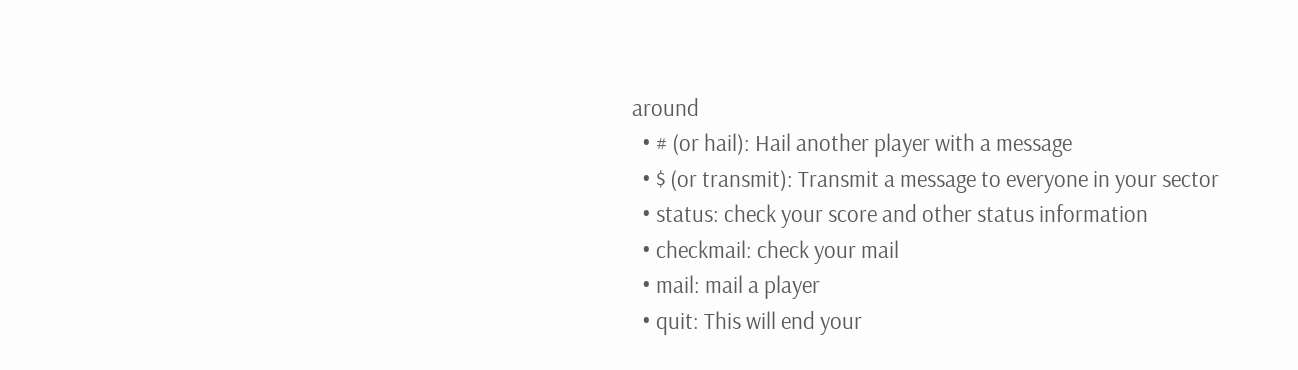around
  • # (or hail): Hail another player with a message
  • $ (or transmit): Transmit a message to everyone in your sector
  • status: check your score and other status information
  • checkmail: check your mail
  • mail: mail a player
  • quit: This will end your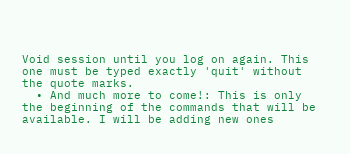Void session until you log on again. This one must be typed exactly 'quit' without the quote marks.
  • And much more to come!: This is only the beginning of the commands that will be available. I will be adding new ones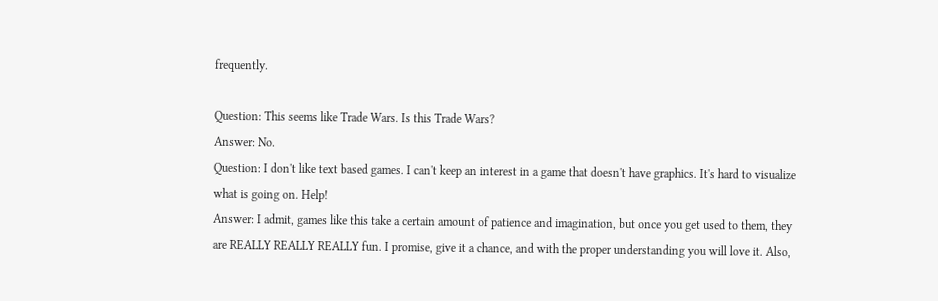frequently.

Question: This seems like Trade Wars. Is this Trade Wars?
Answer: No.
Question: I don't like text based games. I can't keep an interest in a game that doesn't have graphics. It's hard to visualize what is going on. Help!
Answer: I admit, games like this take a certain amount of patience and imagination, but once you get used to them, they are REALLY REALLY REALLY fun. I promise, give it a chance, and with the proper understanding you will love it. Also,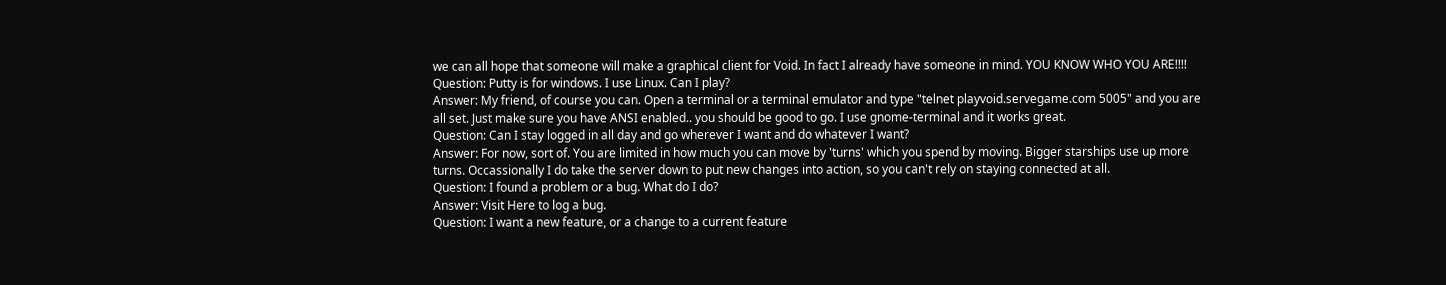we can all hope that someone will make a graphical client for Void. In fact I already have someone in mind. YOU KNOW WHO YOU ARE!!!!
Question: Putty is for windows. I use Linux. Can I play?
Answer: My friend, of course you can. Open a terminal or a terminal emulator and type "telnet playvoid.servegame.com 5005" and you are all set. Just make sure you have ANSI enabled.. you should be good to go. I use gnome-terminal and it works great.
Question: Can I stay logged in all day and go wherever I want and do whatever I want?
Answer: For now, sort of. You are limited in how much you can move by 'turns' which you spend by moving. Bigger starships use up more turns. Occassionally I do take the server down to put new changes into action, so you can't rely on staying connected at all.
Question: I found a problem or a bug. What do I do?
Answer: Visit Here to log a bug.
Question: I want a new feature, or a change to a current feature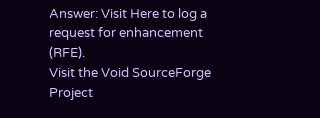Answer: Visit Here to log a request for enhancement (RFE).
Visit the Void SourceForge Project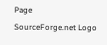Page
SourceForge.net Logo